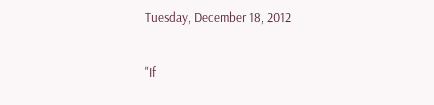Tuesday, December 18, 2012


"If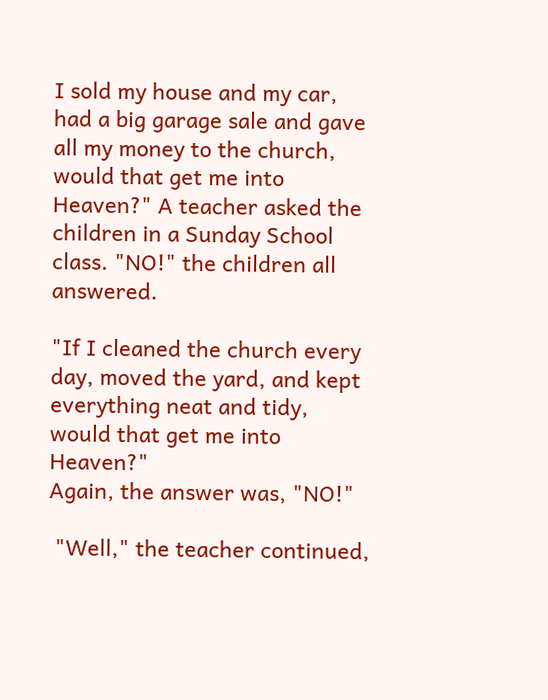I sold my house and my car, had a big garage sale and gave all my money to the church, would that get me into Heaven?" A teacher asked the children in a Sunday School class. "NO!" the children all answered.

"If I cleaned the church every day, moved the yard, and kept everything neat and tidy, would that get me into Heaven?"
Again, the answer was, "NO!"

 "Well," the teacher continued,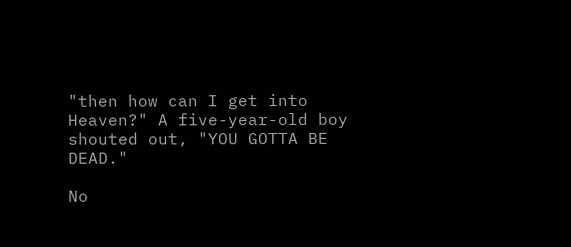"then how can I get into Heaven?" A five-year-old boy shouted out, "YOU GOTTA BE DEAD."

No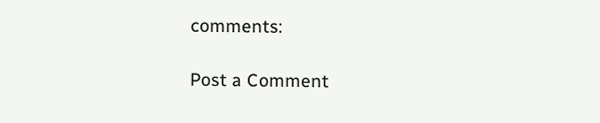comments:

Post a Comment